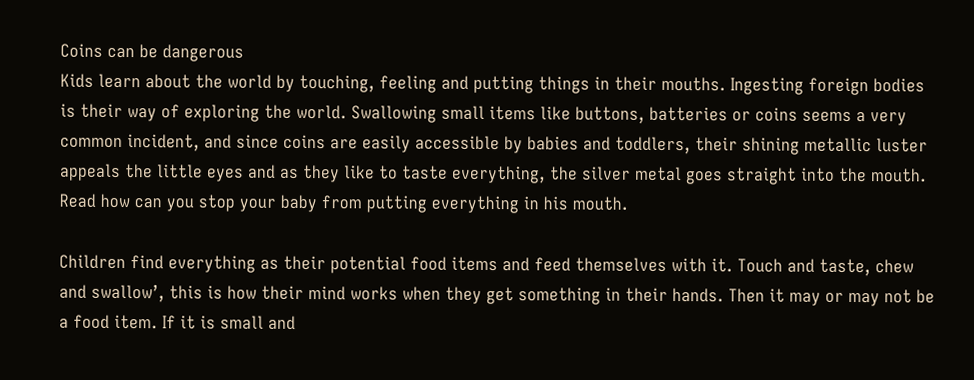Coins can be dangerous
Kids learn about the world by touching, feeling and putting things in their mouths. Ingesting foreign bodies is their way of exploring the world. Swallowing small items like buttons, batteries or coins seems a very common incident, and since coins are easily accessible by babies and toddlers, their shining metallic luster appeals the little eyes and as they like to taste everything, the silver metal goes straight into the mouth. Read how can you stop your baby from putting everything in his mouth.

Children find everything as their potential food items and feed themselves with it. Touch and taste, chew and swallow’, this is how their mind works when they get something in their hands. Then it may or may not be a food item. If it is small and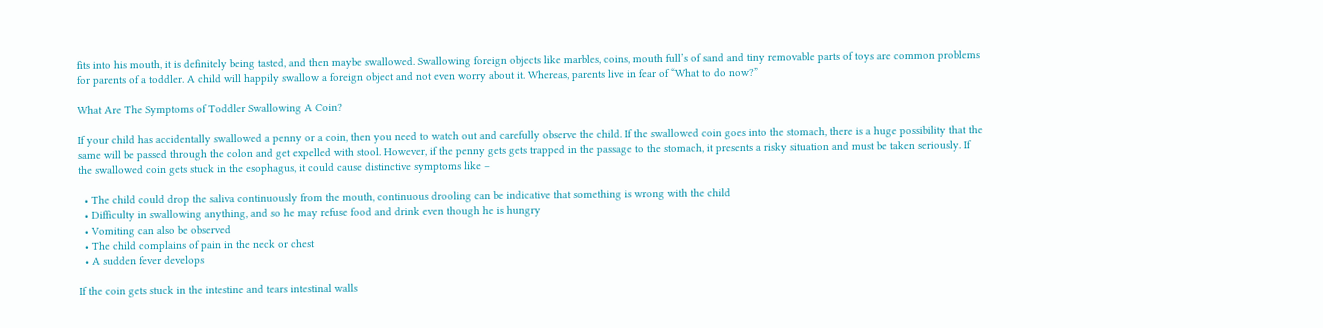fits into his mouth, it is definitely being tasted, and then maybe swallowed. Swallowing foreign objects like marbles, coins, mouth full’s of sand and tiny removable parts of toys are common problems for parents of a toddler. A child will happily swallow a foreign object and not even worry about it. Whereas, parents live in fear of “What to do now?”

What Are The Symptoms of Toddler Swallowing A Coin?

If your child has accidentally swallowed a penny or a coin, then you need to watch out and carefully observe the child. If the swallowed coin goes into the stomach, there is a huge possibility that the same will be passed through the colon and get expelled with stool. However, if the penny gets gets trapped in the passage to the stomach, it presents a risky situation and must be taken seriously. If the swallowed coin gets stuck in the esophagus, it could cause distinctive symptoms like –

  • The child could drop the saliva continuously from the mouth, continuous drooling can be indicative that something is wrong with the child
  • Difficulty in swallowing anything, and so he may refuse food and drink even though he is hungry
  • Vomiting can also be observed
  • The child complains of pain in the neck or chest
  • A sudden fever develops

If the coin gets stuck in the intestine and tears intestinal walls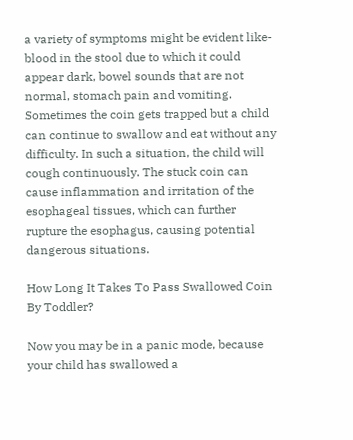a variety of symptoms might be evident like- blood in the stool due to which it could appear dark, bowel sounds that are not normal, stomach pain and vomiting. Sometimes the coin gets trapped but a child can continue to swallow and eat without any difficulty. In such a situation, the child will cough continuously. The stuck coin can cause inflammation and irritation of the esophageal tissues, which can further rupture the esophagus, causing potential dangerous situations.

How Long It Takes To Pass Swallowed Coin By Toddler?

Now you may be in a panic mode, because your child has swallowed a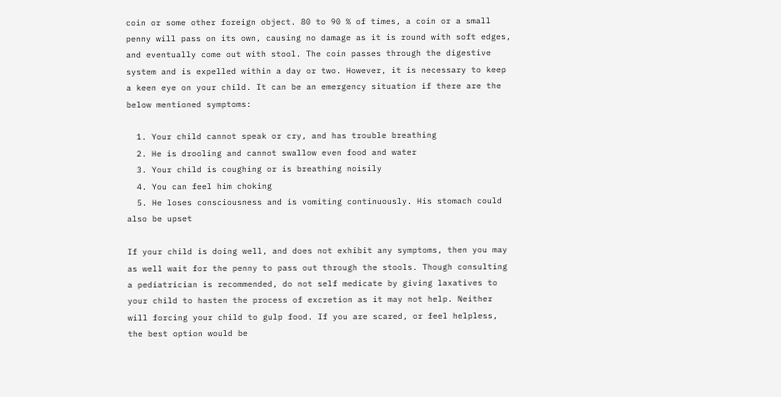coin or some other foreign object. 80 to 90 % of times, a coin or a small penny will pass on its own, causing no damage as it is round with soft edges, and eventually come out with stool. The coin passes through the digestive system and is expelled within a day or two. However, it is necessary to keep a keen eye on your child. It can be an emergency situation if there are the below mentioned symptoms:

  1. Your child cannot speak or cry, and has trouble breathing
  2. He is drooling and cannot swallow even food and water
  3. Your child is coughing or is breathing noisily
  4. You can feel him choking
  5. He loses consciousness and is vomiting continuously. His stomach could also be upset

If your child is doing well, and does not exhibit any symptoms, then you may as well wait for the penny to pass out through the stools. Though consulting a pediatrician is recommended, do not self medicate by giving laxatives to your child to hasten the process of excretion as it may not help. Neither will forcing your child to gulp food. If you are scared, or feel helpless, the best option would be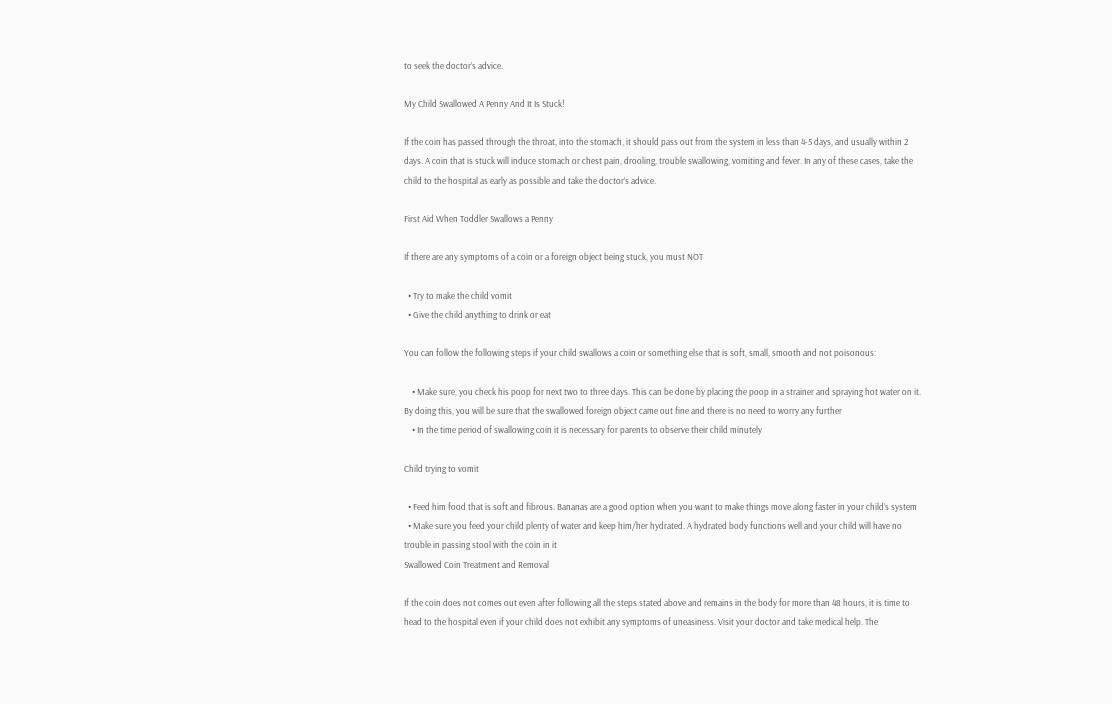to seek the doctor’s advice.

My Child Swallowed A Penny And It Is Stuck!

If the coin has passed through the throat, into the stomach, it should pass out from the system in less than 4-5 days, and usually within 2 days. A coin that is stuck will induce stomach or chest pain, drooling, trouble swallowing, vomiting and fever. In any of these cases, take the child to the hospital as early as possible and take the doctor’s advice.

First Aid When Toddler Swallows a Penny

If there are any symptoms of a coin or a foreign object being stuck, you must NOT

  • Try to make the child vomit
  • Give the child anything to drink or eat

You can follow the following steps if your child swallows a coin or something else that is soft, small, smooth and not poisonous:

    • Make sure, you check his poop for next two to three days. This can be done by placing the poop in a strainer and spraying hot water on it. By doing this, you will be sure that the swallowed foreign object came out fine and there is no need to worry any further
    • In the time period of swallowing coin it is necessary for parents to observe their child minutely

Child trying to vomit

  • Feed him food that is soft and fibrous. Bananas are a good option when you want to make things move along faster in your child’s system
  • Make sure you feed your child plenty of water and keep him/her hydrated. A hydrated body functions well and your child will have no trouble in passing stool with the coin in it
Swallowed Coin Treatment and Removal

If the coin does not comes out even after following all the steps stated above and remains in the body for more than 48 hours, it is time to head to the hospital even if your child does not exhibit any symptoms of uneasiness. Visit your doctor and take medical help. The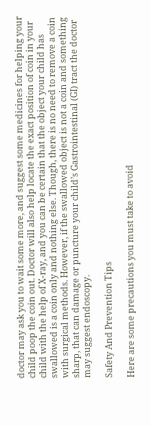doctor may ask you to wait some more, and suggest some medicines for helping your child poop the coin out. Doctor will also help locate the exact position of coin in your child with the help of X-ray, and you can be certain that the object your child has swallowed is a coin only and nothing else. Though, there is no need to remove a coin with surgical methods. However, if the swallowed object is not a coin and something sharp, that can damage or puncture your child’s Gastrointestinal (GI) tract the doctor may suggest endoscopy.

Safety And Prevention Tips

Here are some precautions you must take to avoid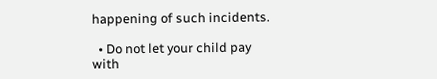happening of such incidents.

  • Do not let your child pay with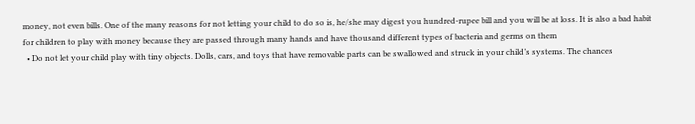money, not even bills. One of the many reasons for not letting your child to do so is, he/she may digest you hundred-rupee bill and you will be at loss. It is also a bad habit for children to play with money because they are passed through many hands and have thousand different types of bacteria and germs on them
  • Do not let your child play with tiny objects. Dolls, cars, and toys that have removable parts can be swallowed and struck in your child’s systems. The chances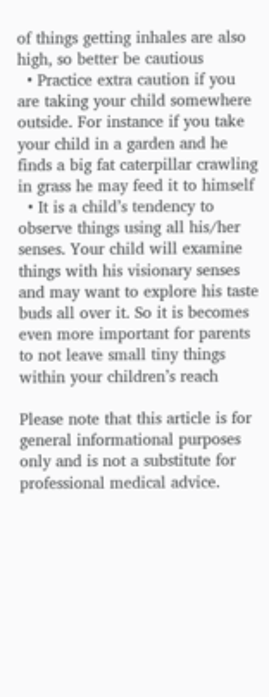of things getting inhales are also high, so better be cautious
  • Practice extra caution if you are taking your child somewhere outside. For instance if you take your child in a garden and he finds a big fat caterpillar crawling in grass he may feed it to himself
  • It is a child’s tendency to observe things using all his/her senses. Your child will examine things with his visionary senses and may want to explore his taste buds all over it. So it is becomes even more important for parents to not leave small tiny things within your children’s reach

Please note that this article is for general informational purposes only and is not a substitute for professional medical advice.